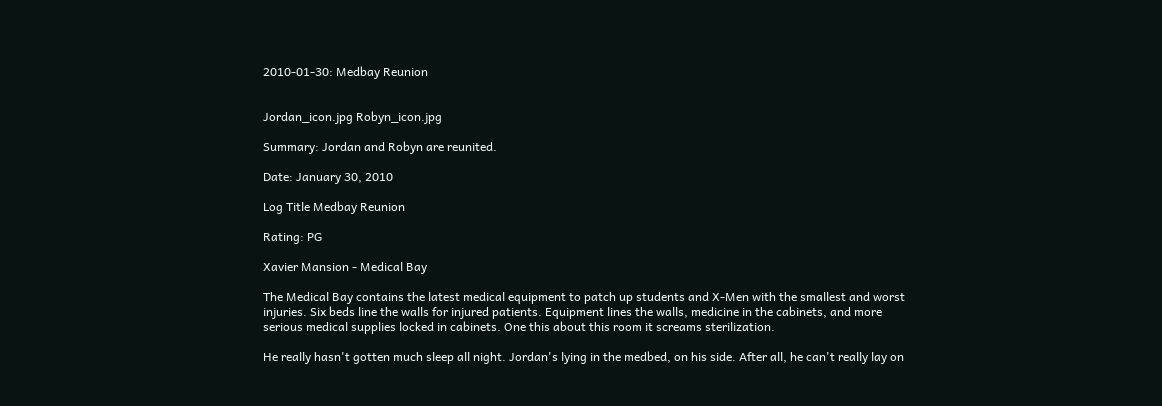2010-01-30: Medbay Reunion


Jordan_icon.jpg Robyn_icon.jpg

Summary: Jordan and Robyn are reunited.

Date: January 30, 2010

Log Title Medbay Reunion

Rating: PG

Xavier Mansion - Medical Bay

The Medical Bay contains the latest medical equipment to patch up students and X-Men with the smallest and worst injuries. Six beds line the walls for injured patients. Equipment lines the walls, medicine in the cabinets, and more serious medical supplies locked in cabinets. One this about this room it screams sterilization.

He really hasn't gotten much sleep all night. Jordan's lying in the medbed, on his side. After all, he can't really lay on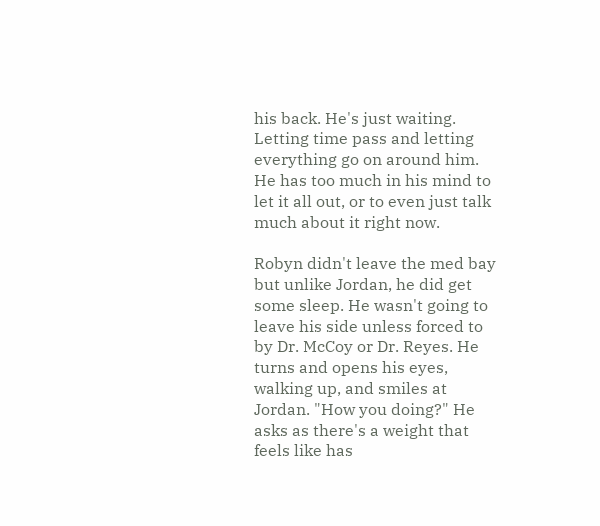his back. He's just waiting. Letting time pass and letting everything go on around him. He has too much in his mind to let it all out, or to even just talk much about it right now.

Robyn didn't leave the med bay but unlike Jordan, he did get some sleep. He wasn't going to leave his side unless forced to by Dr. McCoy or Dr. Reyes. He turns and opens his eyes, walking up, and smiles at Jordan. "How you doing?" He asks as there's a weight that feels like has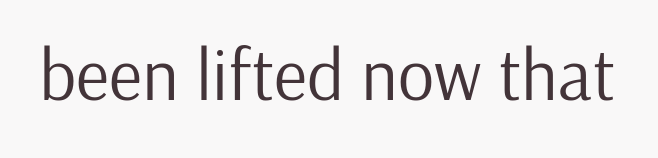been lifted now that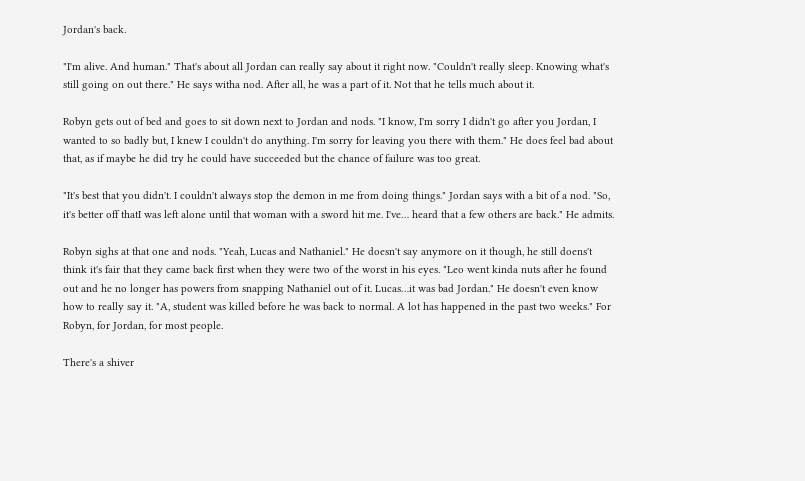Jordan's back.

"I'm alive. And human." That's about all Jordan can really say about it right now. "Couldn't really sleep. Knowing what's still going on out there." He says witha nod. After all, he was a part of it. Not that he tells much about it.

Robyn gets out of bed and goes to sit down next to Jordan and nods. "I know, I'm sorry I didn't go after you Jordan, I wanted to so badly but, I knew I couldn't do anything. I'm sorry for leaving you there with them." He does feel bad about that, as if maybe he did try he could have succeeded but the chance of failure was too great.

"It's best that you didn't. I couldn't always stop the demon in me from doing things." Jordan says with a bit of a nod. "So, it's better off thatI was left alone until that woman with a sword hit me. I've… heard that a few others are back." He admits.

Robyn sighs at that one and nods. "Yeah, Lucas and Nathaniel." He doesn't say anymore on it though, he still doens't think it's fair that they came back first when they were two of the worst in his eyes. "Leo went kinda nuts after he found out and he no longer has powers from snapping Nathaniel out of it. Lucas…it was bad Jordan." He doesn't even know how to really say it. "A, student was killed before he was back to normal. A lot has happened in the past two weeks." For Robyn, for Jordan, for most people.

There's a shiver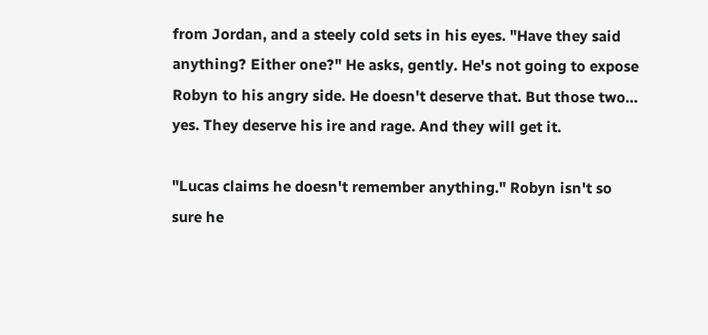from Jordan, and a steely cold sets in his eyes. "Have they said anything? Either one?" He asks, gently. He's not going to expose Robyn to his angry side. He doesn't deserve that. But those two… yes. They deserve his ire and rage. And they will get it.

"Lucas claims he doesn't remember anything." Robyn isn't so sure he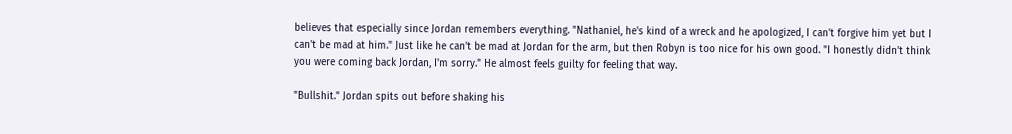believes that especially since Jordan remembers everything. "Nathaniel, he's kind of a wreck and he apologized, I can't forgive him yet but I can't be mad at him." Just like he can't be mad at Jordan for the arm, but then Robyn is too nice for his own good. "I honestly didn't think you were coming back Jordan, I'm sorry." He almost feels guilty for feeling that way.

"Bullshit." Jordan spits out before shaking his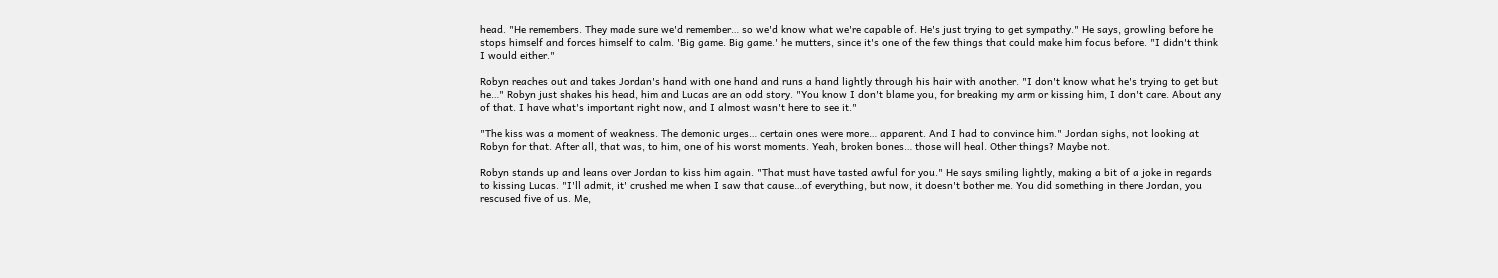head. "He remembers. They made sure we'd remember… so we'd know what we're capable of. He's just trying to get sympathy." He says, growling before he stops himself and forces himself to calm. 'Big game. Big game.' he mutters, since it's one of the few things that could make him focus before. "I didn't think I would either."

Robyn reaches out and takes Jordan's hand with one hand and runs a hand lightly through his hair with another. "I don't know what he's trying to get but he…" Robyn just shakes his head, him and Lucas are an odd story. "You know I don't blame you, for breaking my arm or kissing him, I don't care. About any of that. I have what's important right now, and I almost wasn't here to see it."

"The kiss was a moment of weakness. The demonic urges… certain ones were more… apparent. And I had to convince him." Jordan sighs, not looking at Robyn for that. After all, that was, to him, one of his worst moments. Yeah, broken bones… those will heal. Other things? Maybe not.

Robyn stands up and leans over Jordan to kiss him again. "That must have tasted awful for you." He says smiling lightly, making a bit of a joke in regards to kissing Lucas. "I'll admit, it' crushed me when I saw that cause…of everything, but now, it doesn't bother me. You did something in there Jordan, you rescused five of us. Me,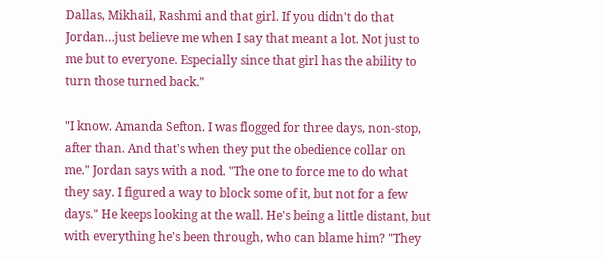Dallas, Mikhail, Rashmi and that girl. If you didn't do that Jordan…just believe me when I say that meant a lot. Not just to me but to everyone. Especially since that girl has the ability to turn those turned back."

"I know. Amanda Sefton. I was flogged for three days, non-stop, after than. And that's when they put the obedience collar on me." Jordan says with a nod. "The one to force me to do what they say. I figured a way to block some of it, but not for a few days." He keeps looking at the wall. He's being a little distant, but with everything he's been through, who can blame him? "They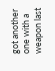got another one with a weapon last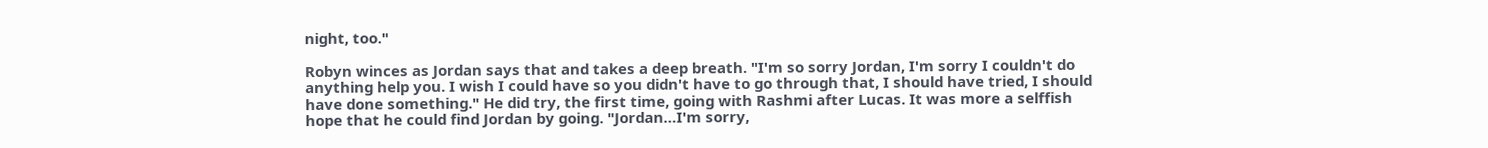night, too."

Robyn winces as Jordan says that and takes a deep breath. "I'm so sorry Jordan, I'm sorry I couldn't do anything help you. I wish I could have so you didn't have to go through that, I should have tried, I should have done something." He did try, the first time, going with Rashmi after Lucas. It was more a selffish hope that he could find Jordan by going. "Jordan…I'm sorry,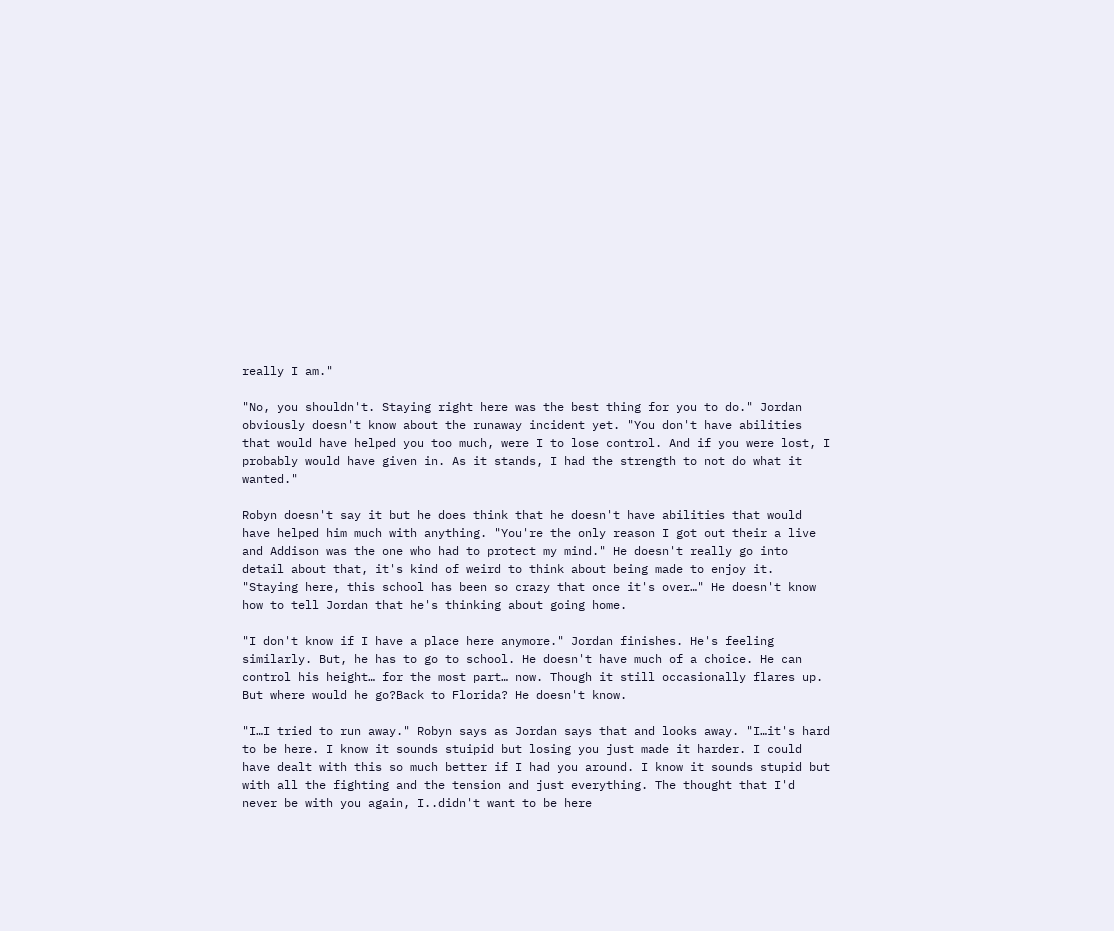really I am."

"No, you shouldn't. Staying right here was the best thing for you to do." Jordan obviously doesn't know about the runaway incident yet. "You don't have abilities that would have helped you too much, were I to lose control. And if you were lost, I probably would have given in. As it stands, I had the strength to not do what it wanted."

Robyn doesn't say it but he does think that he doesn't have abilities that would have helped him much with anything. "You're the only reason I got out their a live and Addison was the one who had to protect my mind." He doesn't really go into detail about that, it's kind of weird to think about being made to enjoy it. "Staying here, this school has been so crazy that once it's over…" He doesn't know how to tell Jordan that he's thinking about going home.

"I don't know if I have a place here anymore." Jordan finishes. He's feeling similarly. But, he has to go to school. He doesn't have much of a choice. He can control his height… for the most part… now. Though it still occasionally flares up. But where would he go?Back to Florida? He doesn't know.

"I…I tried to run away." Robyn says as Jordan says that and looks away. "I…it's hard to be here. I know it sounds stuipid but losing you just made it harder. I could have dealt with this so much better if I had you around. I know it sounds stupid but with all the fighting and the tension and just everything. The thought that I'd never be with you again, I..didn't want to be here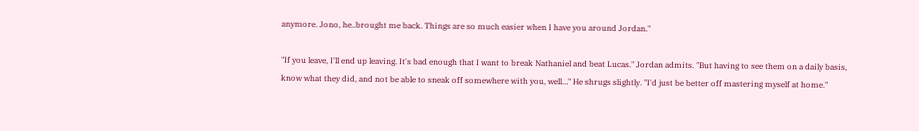anymore. Jono, he..brought me back. Things are so much easier when I have you around Jordan."

"If you leave, I'll end up leaving. It's bad enough that I want to break Nathaniel and beat Lucas." Jordan admits. "But having to see them on a daily basis, know what they did, and not be able to sneak off somewhere with you, well…" He shrugs slightly. "I'd just be better off mastering myself at home."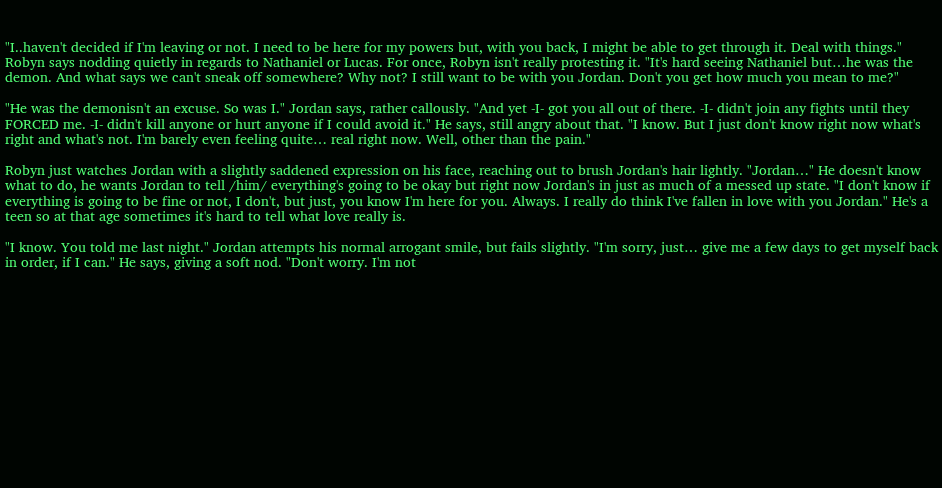"I..haven't decided if I'm leaving or not. I need to be here for my powers but, with you back, I might be able to get through it. Deal with things." Robyn says nodding quietly in regards to Nathaniel or Lucas. For once, Robyn isn't really protesting it. "It's hard seeing Nathaniel but…he was the demon. And what says we can't sneak off somewhere? Why not? I still want to be with you Jordan. Don't you get how much you mean to me?"

"He was the demonisn't an excuse. So was I." Jordan says, rather callously. "And yet -I- got you all out of there. -I- didn't join any fights until they FORCED me. -I- didn't kill anyone or hurt anyone if I could avoid it." He says, still angry about that. "I know. But I just don't know right now what's right and what's not. I'm barely even feeling quite… real right now. Well, other than the pain."

Robyn just watches Jordan with a slightly saddened expression on his face, reaching out to brush Jordan's hair lightly. "Jordan…" He doesn't know what to do, he wants Jordan to tell /him/ everything's going to be okay but right now Jordan's in just as much of a messed up state. "I don't know if everything is going to be fine or not, I don't, but just, you know I'm here for you. Always. I really do think I've fallen in love with you Jordan." He's a teen so at that age sometimes it's hard to tell what love really is.

"I know. You told me last night." Jordan attempts his normal arrogant smile, but fails slightly. "I'm sorry, just… give me a few days to get myself back in order, if I can." He says, giving a soft nod. "Don't worry. I'm not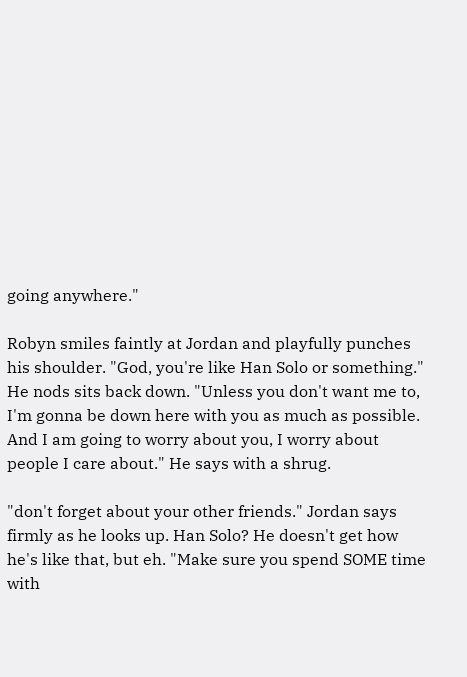going anywhere."

Robyn smiles faintly at Jordan and playfully punches his shoulder. "God, you're like Han Solo or something." He nods sits back down. "Unless you don't want me to, I'm gonna be down here with you as much as possible. And I am going to worry about you, I worry about people I care about." He says with a shrug.

"don't forget about your other friends." Jordan says firmly as he looks up. Han Solo? He doesn't get how he's like that, but eh. "Make sure you spend SOME time with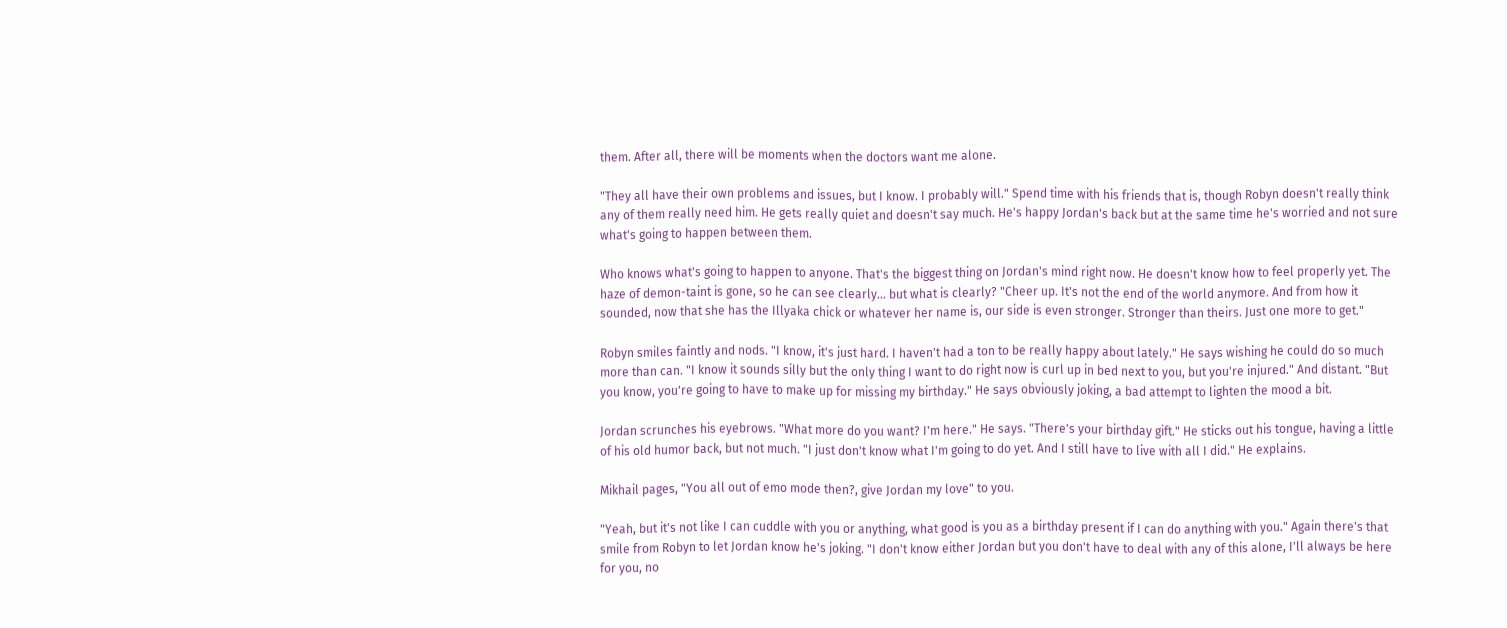them. After all, there will be moments when the doctors want me alone.

"They all have their own problems and issues, but I know. I probably will." Spend time with his friends that is, though Robyn doesn't really think any of them really need him. He gets really quiet and doesn't say much. He's happy Jordan's back but at the same time he's worried and not sure what's going to happen between them.

Who knows what's going to happen to anyone. That's the biggest thing on Jordan's mind right now. He doesn't know how to feel properly yet. The haze of demon-taint is gone, so he can see clearly… but what is clearly? "Cheer up. It's not the end of the world anymore. And from how it sounded, now that she has the Illyaka chick or whatever her name is, our side is even stronger. Stronger than theirs. Just one more to get."

Robyn smiles faintly and nods. "I know, it's just hard. I haven't had a ton to be really happy about lately." He says wishing he could do so much more than can. "I know it sounds silly but the only thing I want to do right now is curl up in bed next to you, but you're injured." And distant. "But you know, you're going to have to make up for missing my birthday." He says obviously joking, a bad attempt to lighten the mood a bit.

Jordan scrunches his eyebrows. "What more do you want? I'm here." He says. "There's your birthday gift." He sticks out his tongue, having a little of his old humor back, but not much. "I just don't know what I'm going to do yet. And I still have to live with all I did." He explains.

Mikhail pages, "You all out of emo mode then?, give Jordan my love" to you.

"Yeah, but it's not like I can cuddle with you or anything, what good is you as a birthday present if I can do anything with you." Again there's that smile from Robyn to let Jordan know he's joking. "I don't know either Jordan but you don't have to deal with any of this alone, I'll always be here for you, no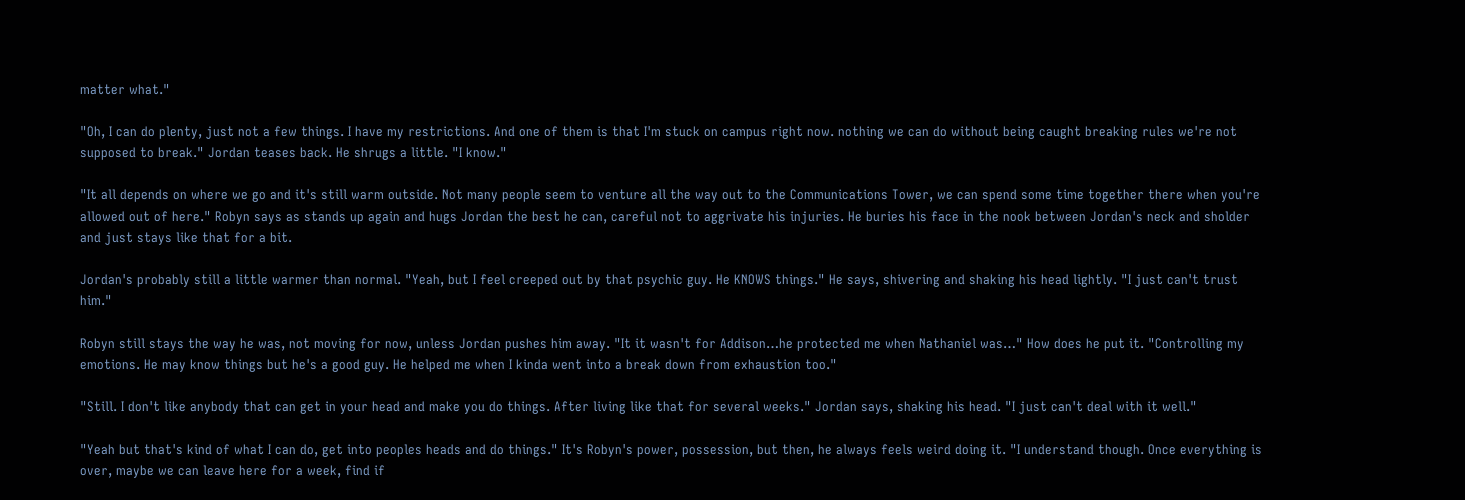matter what."

"Oh, I can do plenty, just not a few things. I have my restrictions. And one of them is that I'm stuck on campus right now. nothing we can do without being caught breaking rules we're not supposed to break." Jordan teases back. He shrugs a little. "I know."

"It all depends on where we go and it's still warm outside. Not many people seem to venture all the way out to the Communications Tower, we can spend some time together there when you're allowed out of here." Robyn says as stands up again and hugs Jordan the best he can, careful not to aggrivate his injuries. He buries his face in the nook between Jordan's neck and sholder and just stays like that for a bit.

Jordan's probably still a little warmer than normal. "Yeah, but I feel creeped out by that psychic guy. He KNOWS things." He says, shivering and shaking his head lightly. "I just can't trust him."

Robyn still stays the way he was, not moving for now, unless Jordan pushes him away. "It it wasn't for Addison…he protected me when Nathaniel was…" How does he put it. "Controlling my emotions. He may know things but he's a good guy. He helped me when I kinda went into a break down from exhaustion too."

"Still. I don't like anybody that can get in your head and make you do things. After living like that for several weeks." Jordan says, shaking his head. "I just can't deal with it well."

"Yeah but that's kind of what I can do, get into peoples heads and do things." It's Robyn's power, possession, but then, he always feels weird doing it. "I understand though. Once everything is over, maybe we can leave here for a week, find if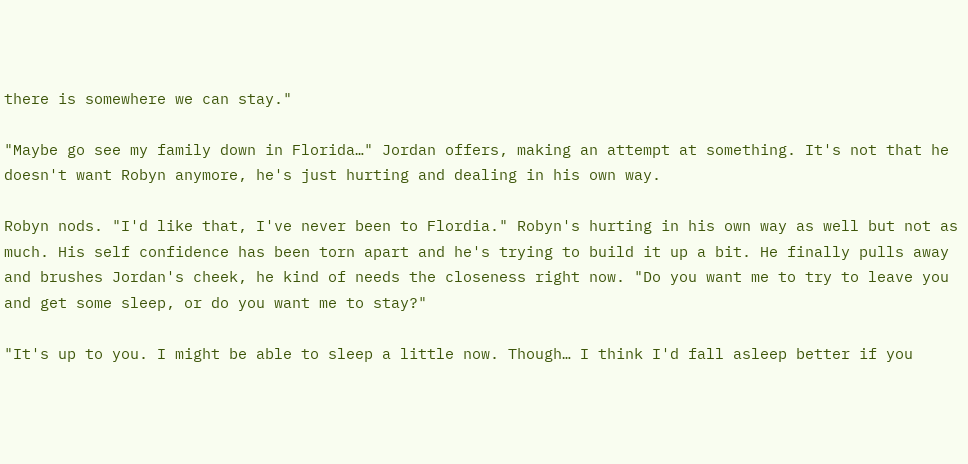there is somewhere we can stay."

"Maybe go see my family down in Florida…" Jordan offers, making an attempt at something. It's not that he doesn't want Robyn anymore, he's just hurting and dealing in his own way.

Robyn nods. "I'd like that, I've never been to Flordia." Robyn's hurting in his own way as well but not as much. His self confidence has been torn apart and he's trying to build it up a bit. He finally pulls away and brushes Jordan's cheek, he kind of needs the closeness right now. "Do you want me to try to leave you and get some sleep, or do you want me to stay?"

"It's up to you. I might be able to sleep a little now. Though… I think I'd fall asleep better if you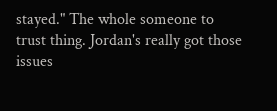stayed." The whole someone to trust thing. Jordan's really got those issues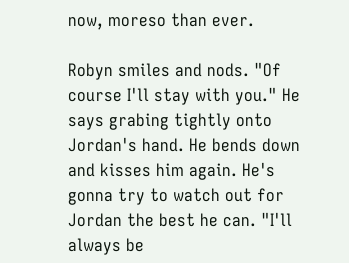now, moreso than ever.

Robyn smiles and nods. "Of course I'll stay with you." He says grabing tightly onto Jordan's hand. He bends down and kisses him again. He's gonna try to watch out for Jordan the best he can. "I'll always be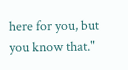here for you, but you know that."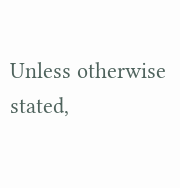Unless otherwise stated,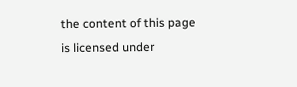the content of this page is licensed under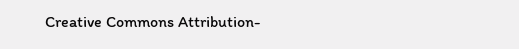Creative Commons Attribution-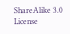ShareAlike 3.0 License